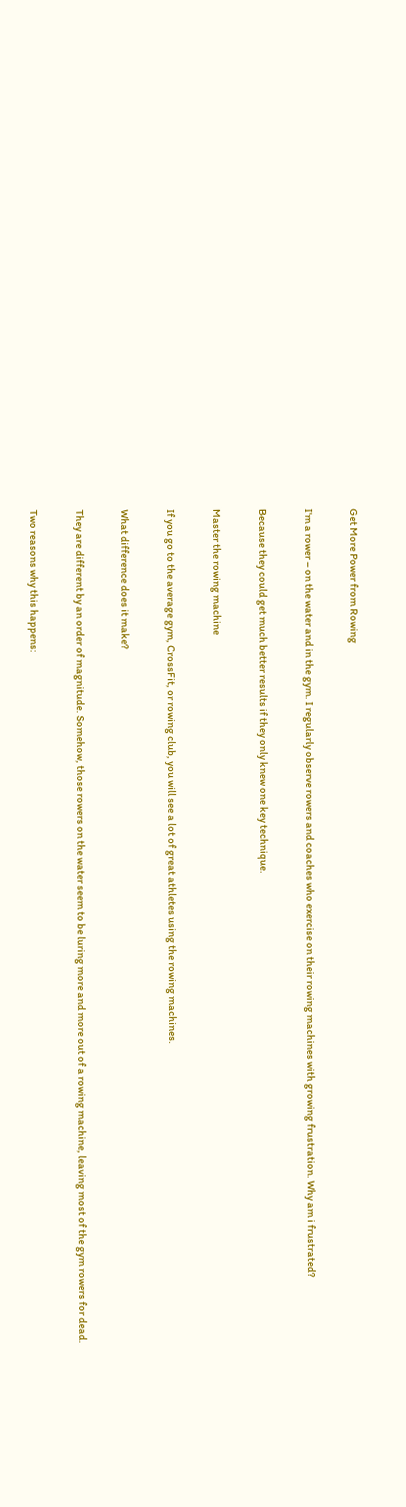Get More Power from Rowing

I'm a rower – on the water and in the gym. I regularly observe rowers and coaches who exercise on their rowing machines with growing frustration. Why am i frustrated?

Because they could get much better results if they only knew one key technique.

Master the rowing machine

If you go to the average gym, CrossFit, or rowing club, you will see a lot of great athletes using the rowing machines.

What difference does it make?

They are different by an order of magnitude. Somehow, those rowers on the water seem to be luring more and more out of a rowing machine, leaving most of the gym rowers for dead.

Two reasons why this happens: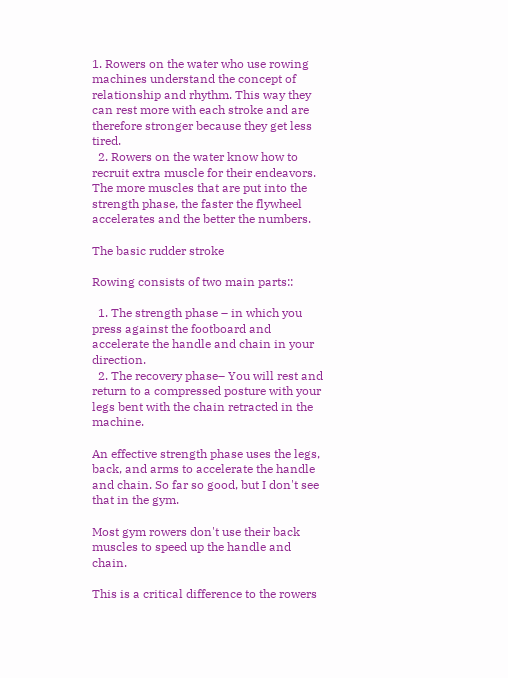1. Rowers on the water who use rowing machines understand the concept of relationship and rhythm. This way they can rest more with each stroke and are therefore stronger because they get less tired.
  2. Rowers on the water know how to recruit extra muscle for their endeavors. The more muscles that are put into the strength phase, the faster the flywheel accelerates and the better the numbers.

The basic rudder stroke

Rowing consists of two main parts::

  1. The strength phase – in which you press against the footboard and accelerate the handle and chain in your direction.
  2. The recovery phase– You will rest and return to a compressed posture with your legs bent with the chain retracted in the machine.

An effective strength phase uses the legs, back, and arms to accelerate the handle and chain. So far so good, but I don't see that in the gym.

Most gym rowers don't use their back muscles to speed up the handle and chain.

This is a critical difference to the rowers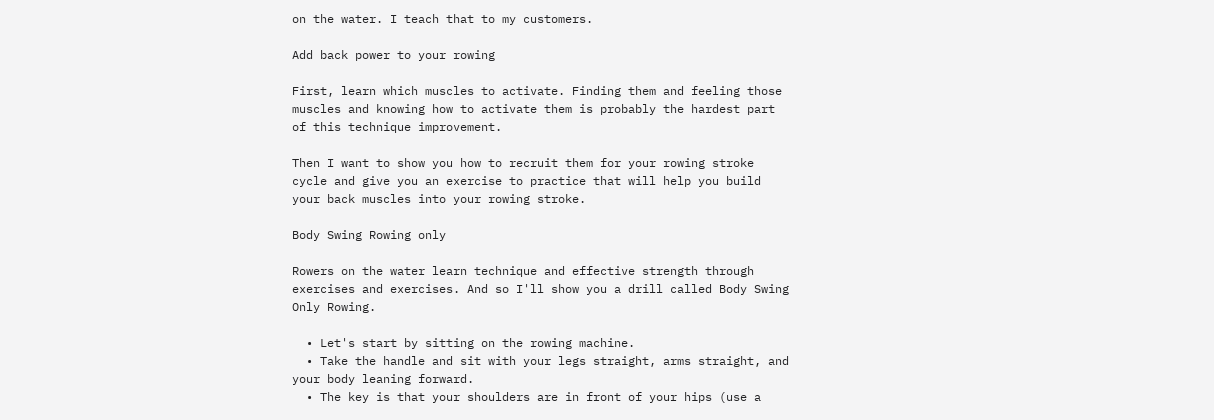on the water. I teach that to my customers.

Add back power to your rowing

First, learn which muscles to activate. Finding them and feeling those muscles and knowing how to activate them is probably the hardest part of this technique improvement.

Then I want to show you how to recruit them for your rowing stroke cycle and give you an exercise to practice that will help you build your back muscles into your rowing stroke.

Body Swing Rowing only

Rowers on the water learn technique and effective strength through exercises and exercises. And so I'll show you a drill called Body Swing Only Rowing.

  • Let's start by sitting on the rowing machine.
  • Take the handle and sit with your legs straight, arms straight, and your body leaning forward.
  • The key is that your shoulders are in front of your hips (use a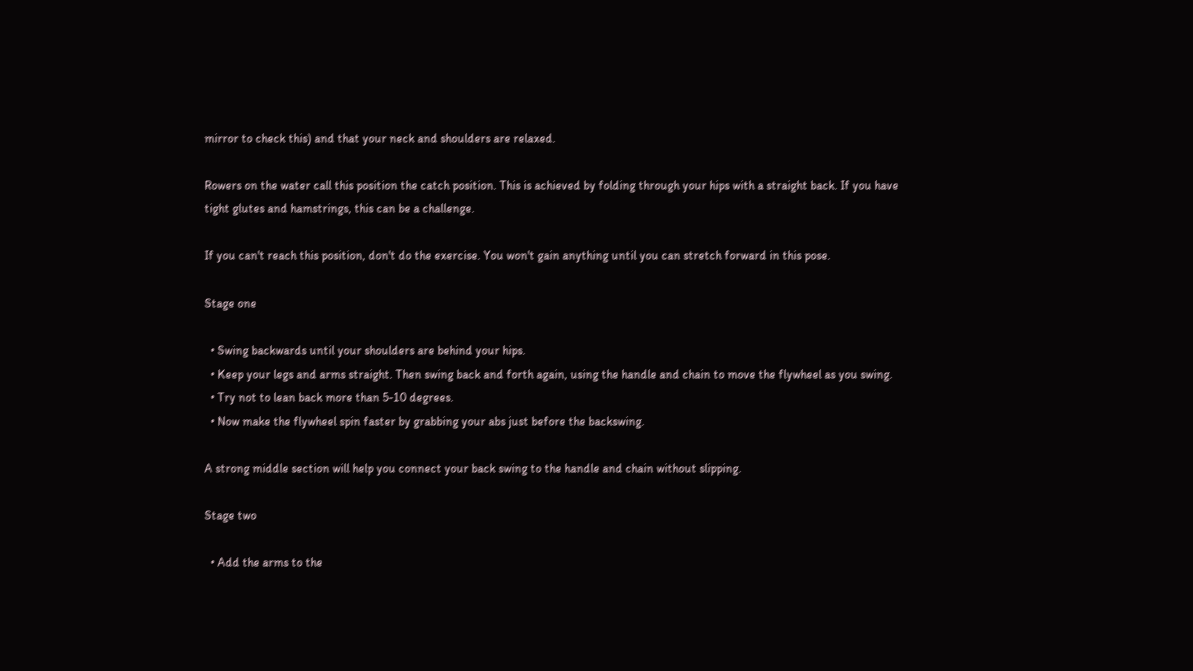mirror to check this) and that your neck and shoulders are relaxed.

Rowers on the water call this position the catch position. This is achieved by folding through your hips with a straight back. If you have tight glutes and hamstrings, this can be a challenge.

If you can't reach this position, don't do the exercise. You won't gain anything until you can stretch forward in this pose.

Stage one

  • Swing backwards until your shoulders are behind your hips.
  • Keep your legs and arms straight. Then swing back and forth again, using the handle and chain to move the flywheel as you swing.
  • Try not to lean back more than 5-10 degrees.
  • Now make the flywheel spin faster by grabbing your abs just before the backswing.

A strong middle section will help you connect your back swing to the handle and chain without slipping.

Stage two

  • Add the arms to the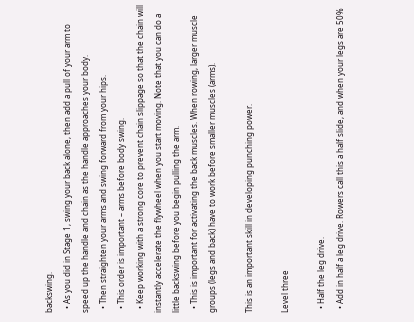backswing.
  • As you did in Stage 1, swing your back alone, then add a pull of your arm to speed up the handle and chain as the handle approaches your body.
  • Then straighten your arms and swing forward from your hips.
  • This order is important – arms before body swing.
  • Keep working with a strong core to prevent chain slippage so that the chain will instantly accelerate the flywheel when you start moving. Note that you can do a little backswing before you begin pulling the arm.
  • This is important for activating the back muscles. When rowing, larger muscle groups (legs and back) have to work before smaller muscles (arms).

This is an important skill in developing punching power.

Level three

  • Half the leg drive.
  • Add in half a leg drive. Rowers call this a half slide, and when your legs are 50%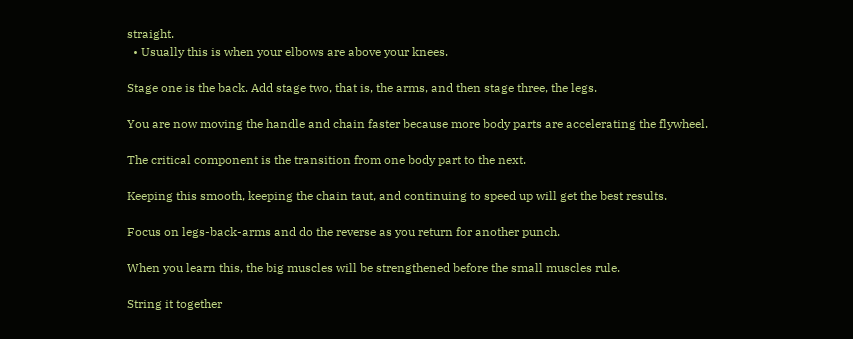straight.
  • Usually this is when your elbows are above your knees.

Stage one is the back. Add stage two, that is, the arms, and then stage three, the legs.

You are now moving the handle and chain faster because more body parts are accelerating the flywheel.

The critical component is the transition from one body part to the next.

Keeping this smooth, keeping the chain taut, and continuing to speed up will get the best results.

Focus on legs-back-arms and do the reverse as you return for another punch.

When you learn this, the big muscles will be strengthened before the small muscles rule.

String it together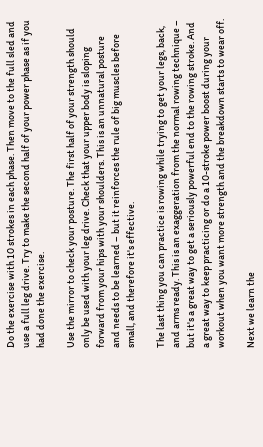Do the exercise with 10 strokes in each phase. Then move to the full sled and use a full leg drive. Try to make the second half of your power phase as if you had done the exercise.

Use the mirror to check your posture. The first half of your strength should only be used with your leg drive. Check that your upper body is sloping forward from your hips with your shoulders. This is an unnatural posture and needs to be learned – but it reinforces the rule of big muscles before small, and therefore it's effective.

The last thing you can practice is rowing while trying to get your legs, back, and arms ready. This is an exaggeration from the normal rowing technique – but it's a great way to get a seriously powerful end to the rowing stroke. And a great way to keep practicing or do a 10-stroke power boost during your workout when you want more strength and the breakdown starts to wear off.

Next we learn the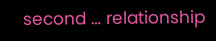second … relationship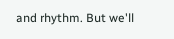and rhythm. But we'll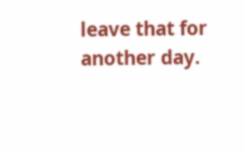leave that for another day.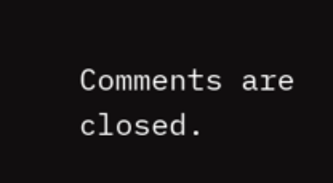Comments are closed.